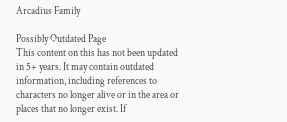Arcadius Family

Possibly Outdated Page
This content on this has not been updated in 5+ years. It may contain outdated information, including references to characters no longer alive or in the area or places that no longer exist. If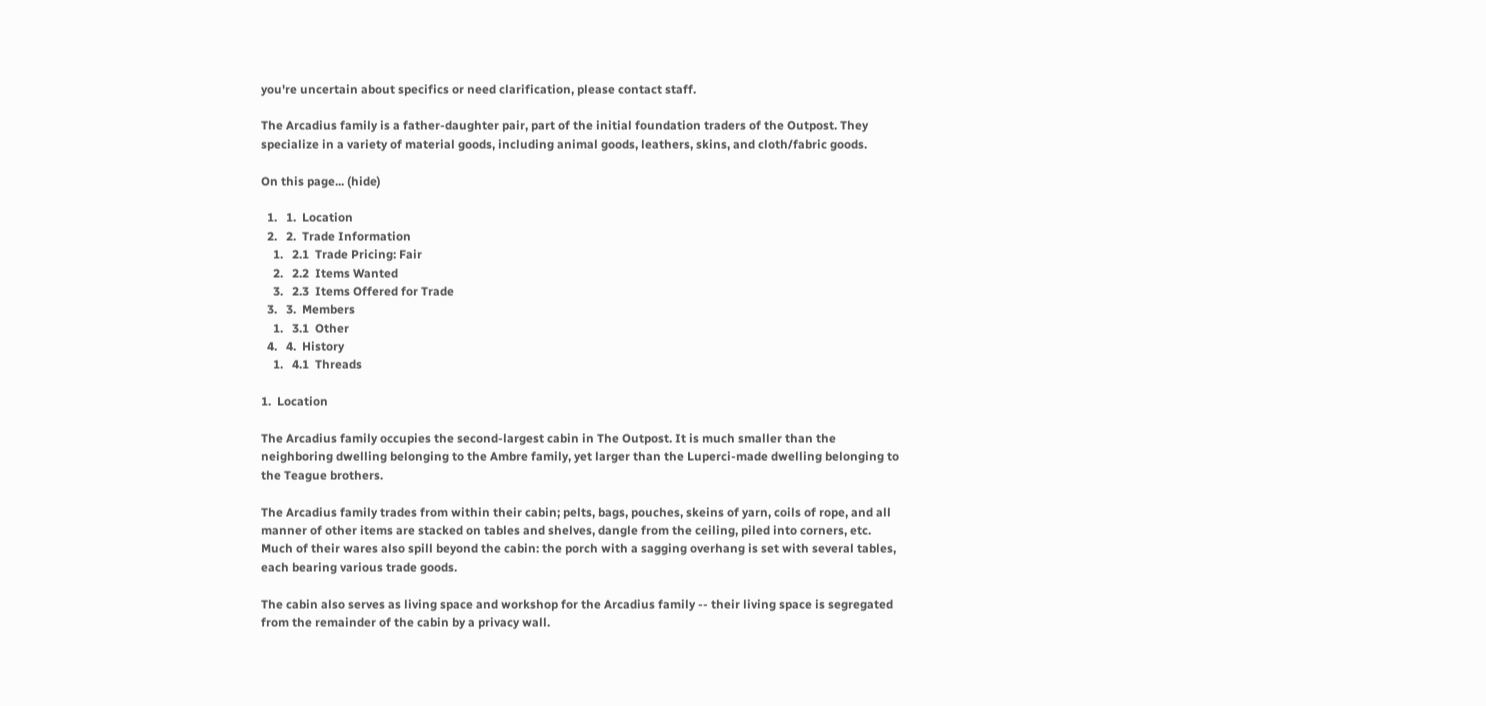you're uncertain about specifics or need clarification, please contact staff.

The Arcadius family is a father-daughter pair, part of the initial foundation traders of the Outpost. They specialize in a variety of material goods, including animal goods, leathers, skins, and cloth/fabric goods.

On this page... (hide)

  1.   1.  Location
  2.   2.  Trade Information
    1.   2.1  Trade Pricing: Fair
    2.   2.2  Items Wanted
    3.   2.3  Items Offered for Trade
  3.   3.  Members
    1.   3.1  Other
  4.   4.  History
    1.   4.1  Threads

1.  Location

The Arcadius family occupies the second-largest cabin in The Outpost. It is much smaller than the neighboring dwelling belonging to the Ambre family, yet larger than the Luperci-made dwelling belonging to the Teague brothers.

The Arcadius family trades from within their cabin; pelts, bags, pouches, skeins of yarn, coils of rope, and all manner of other items are stacked on tables and shelves, dangle from the ceiling, piled into corners, etc. Much of their wares also spill beyond the cabin: the porch with a sagging overhang is set with several tables, each bearing various trade goods.

The cabin also serves as living space and workshop for the Arcadius family -- their living space is segregated from the remainder of the cabin by a privacy wall.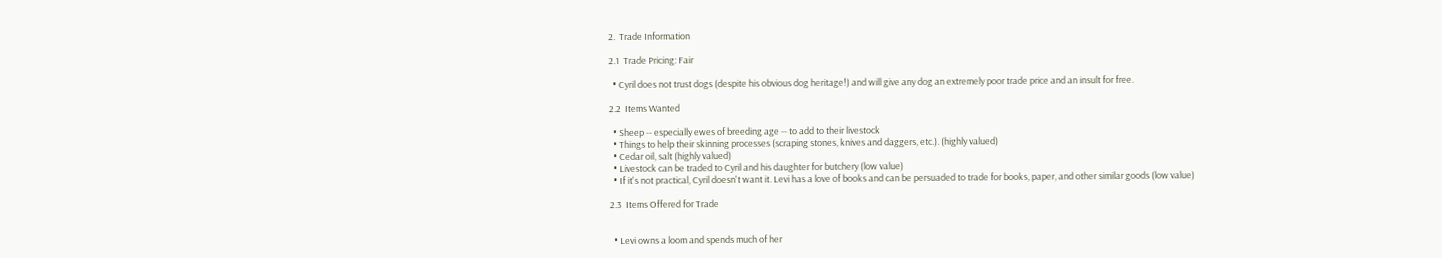2.  Trade Information

2.1  Trade Pricing: Fair

  • Cyril does not trust dogs (despite his obvious dog heritage!) and will give any dog an extremely poor trade price and an insult for free.

2.2  Items Wanted

  • Sheep -- especially ewes of breeding age -- to add to their livestock
  • Things to help their skinning processes (scraping stones, knives and daggers, etc.). (highly valued)
  • Cedar oil, salt (highly valued)
  • Livestock can be traded to Cyril and his daughter for butchery (low value)
  • If it's not practical, Cyril doesn't want it. Levi has a love of books and can be persuaded to trade for books, paper, and other similar goods (low value)

2.3  Items Offered for Trade


  • Levi owns a loom and spends much of her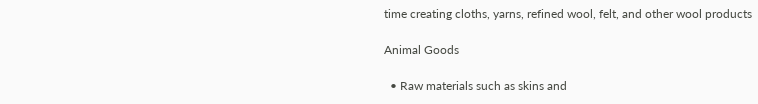time creating cloths, yarns, refined wool, felt, and other wool products

Animal Goods

  • Raw materials such as skins and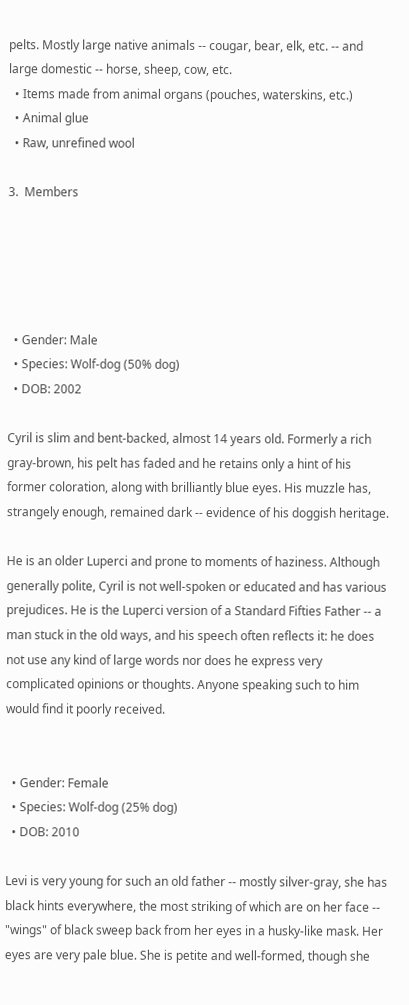pelts. Mostly large native animals -- cougar, bear, elk, etc. -- and large domestic -- horse, sheep, cow, etc.
  • Items made from animal organs (pouches, waterskins, etc.)
  • Animal glue
  • Raw, unrefined wool

3.  Members





  • Gender: Male
  • Species: Wolf-dog (50% dog)
  • DOB: 2002

Cyril is slim and bent-backed, almost 14 years old. Formerly a rich gray-brown, his pelt has faded and he retains only a hint of his former coloration, along with brilliantly blue eyes. His muzzle has, strangely enough, remained dark -- evidence of his doggish heritage.

He is an older Luperci and prone to moments of haziness. Although generally polite, Cyril is not well-spoken or educated and has various prejudices. He is the Luperci version of a Standard Fifties Father -- a man stuck in the old ways, and his speech often reflects it: he does not use any kind of large words nor does he express very complicated opinions or thoughts. Anyone speaking such to him would find it poorly received.


  • Gender: Female
  • Species: Wolf-dog (25% dog)
  • DOB: 2010

Levi is very young for such an old father -- mostly silver-gray, she has black hints everywhere, the most striking of which are on her face -- "wings" of black sweep back from her eyes in a husky-like mask. Her eyes are very pale blue. She is petite and well-formed, though she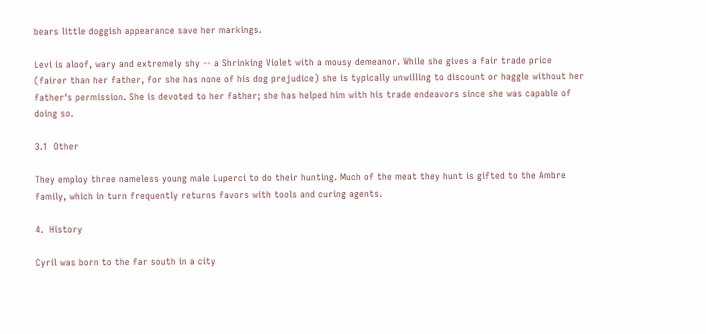bears little doggish appearance save her markings.

Levi is aloof, wary and extremely shy -- a Shrinking Violet with a mousy demeanor. While she gives a fair trade price (fairer than her father, for she has none of his dog prejudice) she is typically unwilling to discount or haggle without her father's permission. She is devoted to her father; she has helped him with his trade endeavors since she was capable of doing so.

3.1  Other

They employ three nameless young male Luperci to do their hunting. Much of the meat they hunt is gifted to the Ambre family, which in turn frequently returns favors with tools and curing agents.

4.  History

Cyril was born to the far south in a city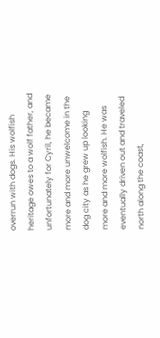overrun with dogs. His wolfish heritage owes to a wolf father, and unfortunately for Cyril, he became more and more unwelcome in the dog city as he grew up looking more and more wolfish. He was eventually driven out and traveled north along the coast,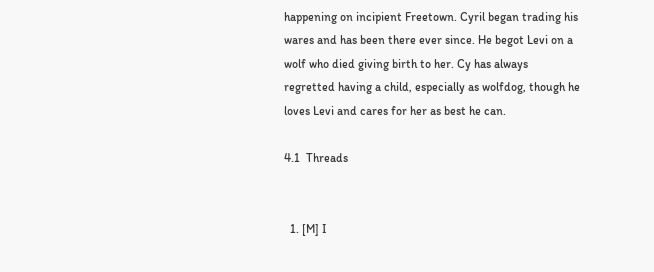happening on incipient Freetown. Cyril began trading his wares and has been there ever since. He begot Levi on a wolf who died giving birth to her. Cy has always regretted having a child, especially as wolfdog, though he loves Levi and cares for her as best he can.

4.1  Threads


  1. [M] I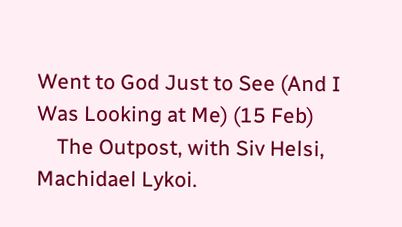Went to God Just to See (And I Was Looking at Me) (15 Feb)
    The Outpost, with Siv Helsi, Machidael Lykoi.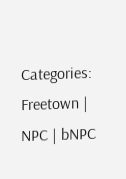Categories: Freetown | NPC | bNPC